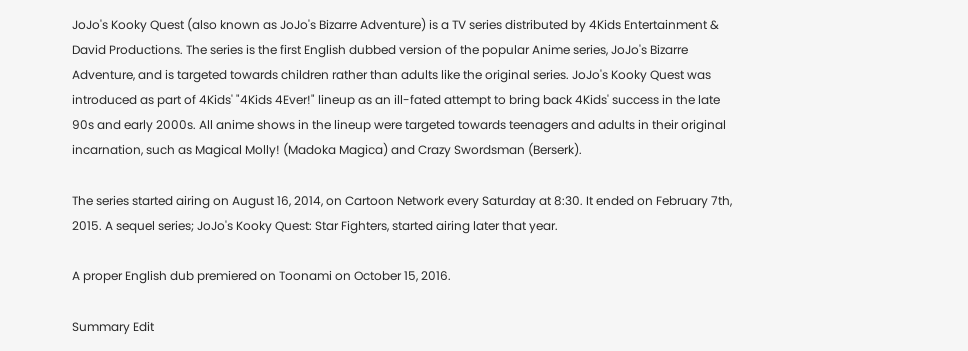JoJo's Kooky Quest (also known as JoJo's Bizarre Adventure) is a TV series distributed by 4Kids Entertainment & David Productions. The series is the first English dubbed version of the popular Anime series, JoJo's Bizarre Adventure, and is targeted towards children rather than adults like the original series. JoJo's Kooky Quest was introduced as part of 4Kids' "4Kids 4Ever!" lineup as an ill-fated attempt to bring back 4Kids' success in the late 90s and early 2000s. All anime shows in the lineup were targeted towards teenagers and adults in their original incarnation, such as Magical Molly! (Madoka Magica) and Crazy Swordsman (Berserk).

The series started airing on August 16, 2014, on Cartoon Network every Saturday at 8:30. It ended on February 7th, 2015. A sequel series; JoJo's Kooky Quest: Star Fighters, started airing later that year.

A proper English dub premiered on Toonami on October 15, 2016.

Summary Edit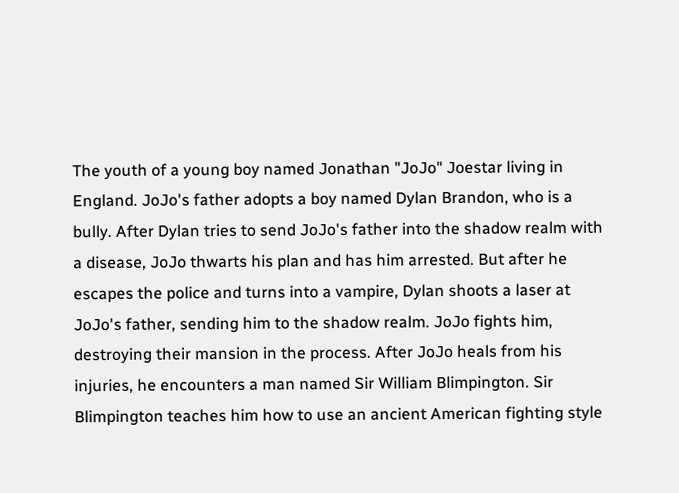The youth of a young boy named Jonathan "JoJo" Joestar living in England. JoJo's father adopts a boy named Dylan Brandon, who is a bully. After Dylan tries to send JoJo's father into the shadow realm with a disease, JoJo thwarts his plan and has him arrested. But after he escapes the police and turns into a vampire, Dylan shoots a laser at JoJo's father, sending him to the shadow realm. JoJo fights him, destroying their mansion in the process. After JoJo heals from his injuries, he encounters a man named Sir William Blimpington. Sir Blimpington teaches him how to use an ancient American fighting style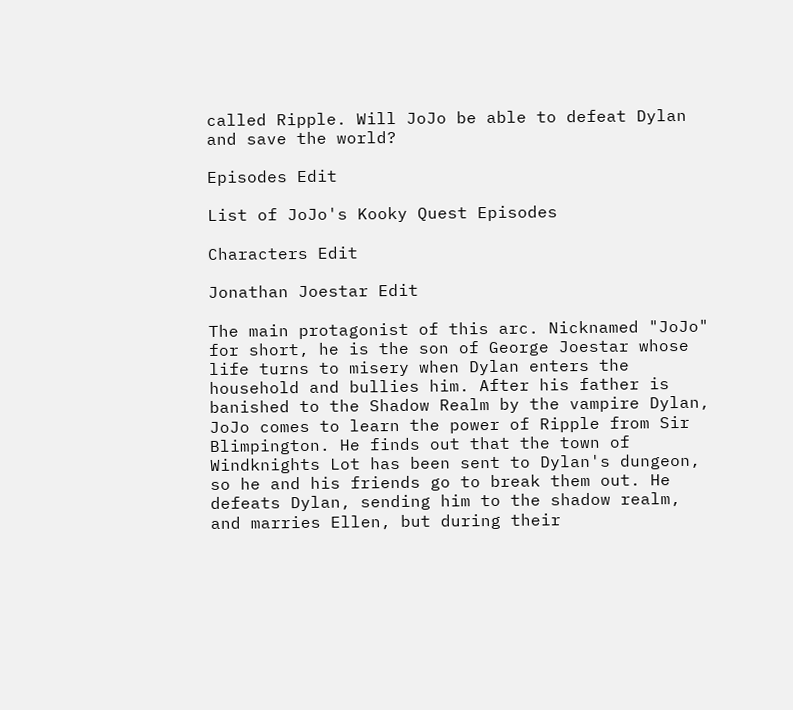called Ripple. Will JoJo be able to defeat Dylan and save the world?

Episodes Edit

List of JoJo's Kooky Quest Episodes

Characters Edit

Jonathan Joestar Edit

The main protagonist of this arc. Nicknamed "JoJo" for short, he is the son of George Joestar whose life turns to misery when Dylan enters the household and bullies him. After his father is banished to the Shadow Realm by the vampire Dylan, JoJo comes to learn the power of Ripple from Sir Blimpington. He finds out that the town of Windknights Lot has been sent to Dylan's dungeon, so he and his friends go to break them out. He defeats Dylan, sending him to the shadow realm, and marries Ellen, but during their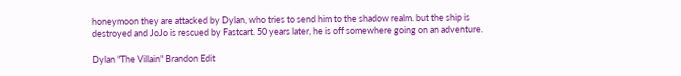honeymoon they are attacked by Dylan, who tries to send him to the shadow realm. but the ship is destroyed and JoJo is rescued by Fastcart. 50 years later, he is off somewhere going on an adventure.

Dylan "The Villain" Brandon Edit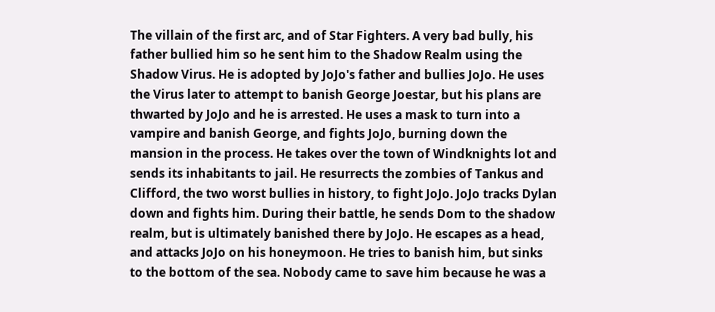The villain of the first arc, and of Star Fighters. A very bad bully, his father bullied him so he sent him to the Shadow Realm using the Shadow Virus. He is adopted by JoJo's father and bullies JoJo. He uses the Virus later to attempt to banish George Joestar, but his plans are thwarted by JoJo and he is arrested. He uses a mask to turn into a vampire and banish George, and fights JoJo, burning down the mansion in the process. He takes over the town of Windknights lot and sends its inhabitants to jail. He resurrects the zombies of Tankus and Clifford, the two worst bullies in history, to fight JoJo. JoJo tracks Dylan down and fights him. During their battle, he sends Dom to the shadow realm, but is ultimately banished there by JoJo. He escapes as a head, and attacks JoJo on his honeymoon. He tries to banish him, but sinks to the bottom of the sea. Nobody came to save him because he was a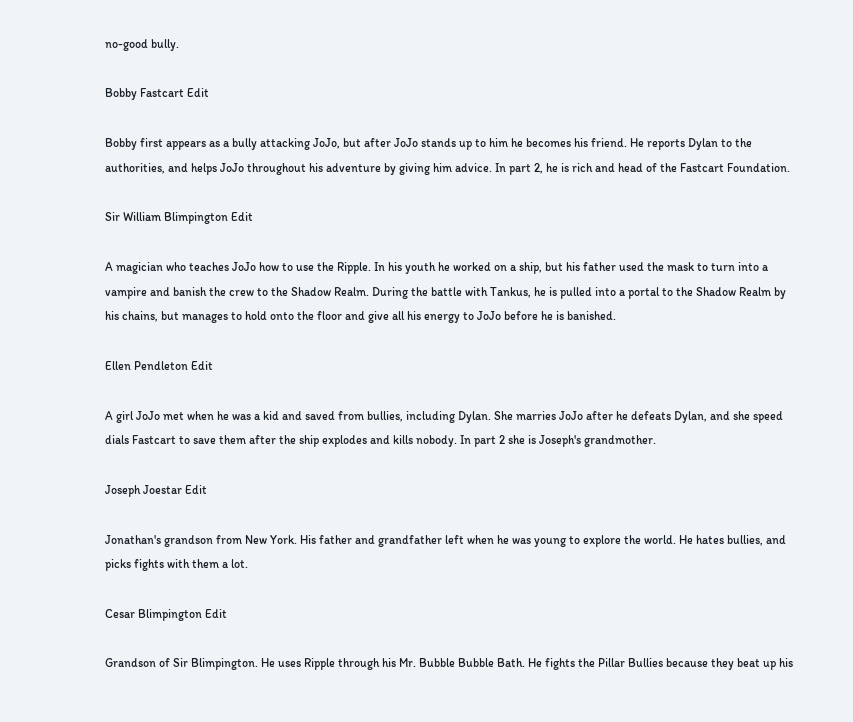no-good bully.

Bobby Fastcart Edit

Bobby first appears as a bully attacking JoJo, but after JoJo stands up to him he becomes his friend. He reports Dylan to the authorities, and helps JoJo throughout his adventure by giving him advice. In part 2, he is rich and head of the Fastcart Foundation.

Sir William Blimpington Edit

A magician who teaches JoJo how to use the Ripple. In his youth he worked on a ship, but his father used the mask to turn into a vampire and banish the crew to the Shadow Realm. During the battle with Tankus, he is pulled into a portal to the Shadow Realm by his chains, but manages to hold onto the floor and give all his energy to JoJo before he is banished.

Ellen Pendleton Edit

A girl JoJo met when he was a kid and saved from bullies, including Dylan. She marries JoJo after he defeats Dylan, and she speed dials Fastcart to save them after the ship explodes and kills nobody. In part 2 she is Joseph's grandmother.

Joseph Joestar Edit

Jonathan's grandson from New York. His father and grandfather left when he was young to explore the world. He hates bullies, and picks fights with them a lot.

Cesar Blimpington Edit

Grandson of Sir Blimpington. He uses Ripple through his Mr. Bubble Bubble Bath. He fights the Pillar Bullies because they beat up his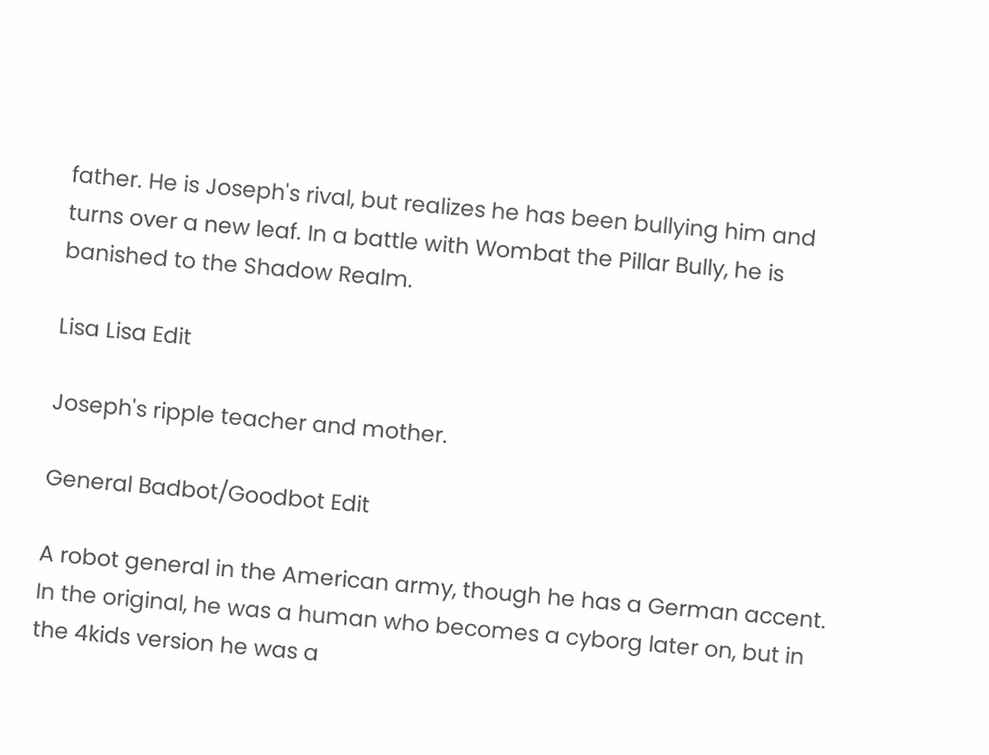father. He is Joseph's rival, but realizes he has been bullying him and turns over a new leaf. In a battle with Wombat the Pillar Bully, he is banished to the Shadow Realm.

Lisa Lisa Edit

Joseph's ripple teacher and mother.

General Badbot/Goodbot Edit

A robot general in the American army, though he has a German accent. In the original, he was a human who becomes a cyborg later on, but in the 4kids version he was a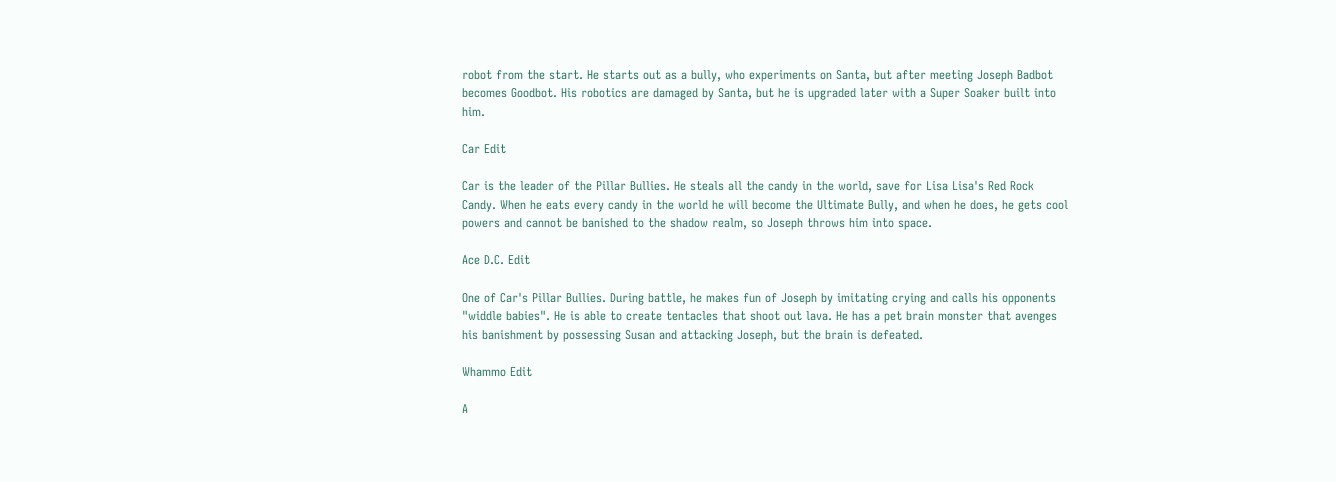robot from the start. He starts out as a bully, who experiments on Santa, but after meeting Joseph Badbot becomes Goodbot. His robotics are damaged by Santa, but he is upgraded later with a Super Soaker built into him.

Car Edit

Car is the leader of the Pillar Bullies. He steals all the candy in the world, save for Lisa Lisa's Red Rock Candy. When he eats every candy in the world he will become the Ultimate Bully, and when he does, he gets cool powers and cannot be banished to the shadow realm, so Joseph throws him into space.

Ace D.C. Edit

One of Car's Pillar Bullies. During battle, he makes fun of Joseph by imitating crying and calls his opponents "widdle babies". He is able to create tentacles that shoot out lava. He has a pet brain monster that avenges his banishment by possessing Susan and attacking Joseph, but the brain is defeated.

Whammo Edit

A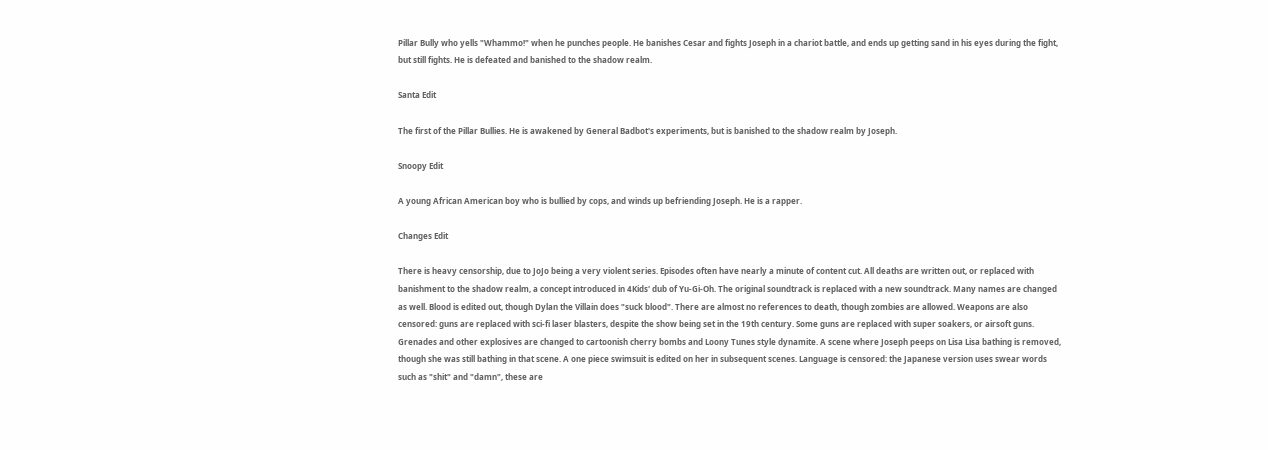Pillar Bully who yells "Whammo!" when he punches people. He banishes Cesar and fights Joseph in a chariot battle, and ends up getting sand in his eyes during the fight, but still fights. He is defeated and banished to the shadow realm.

Santa Edit

The first of the Pillar Bullies. He is awakened by General Badbot's experiments, but is banished to the shadow realm by Joseph.

Snoopy Edit

A young African American boy who is bullied by cops, and winds up befriending Joseph. He is a rapper.

Changes Edit

There is heavy censorship, due to JoJo being a very violent series. Episodes often have nearly a minute of content cut. All deaths are written out, or replaced with banishment to the shadow realm, a concept introduced in 4Kids' dub of Yu-Gi-Oh. The original soundtrack is replaced with a new soundtrack. Many names are changed as well. Blood is edited out, though Dylan the Villain does "suck blood". There are almost no references to death, though zombies are allowed. Weapons are also censored: guns are replaced with sci-fi laser blasters, despite the show being set in the 19th century. Some guns are replaced with super soakers, or airsoft guns. Grenades and other explosives are changed to cartoonish cherry bombs and Loony Tunes style dynamite. A scene where Joseph peeps on Lisa Lisa bathing is removed, though she was still bathing in that scene. A one piece swimsuit is edited on her in subsequent scenes. Language is censored: the Japanese version uses swear words such as "shit" and "damn", these are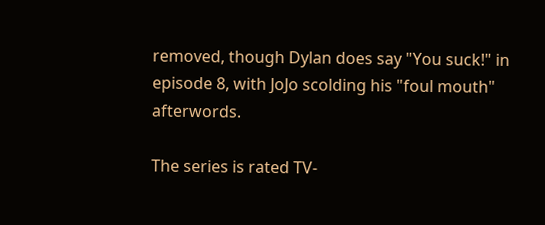removed, though Dylan does say "You suck!" in episode 8, with JoJo scolding his "foul mouth" afterwords.

The series is rated TV-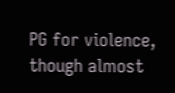PG for violence, though almost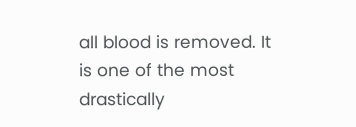all blood is removed. It is one of the most drastically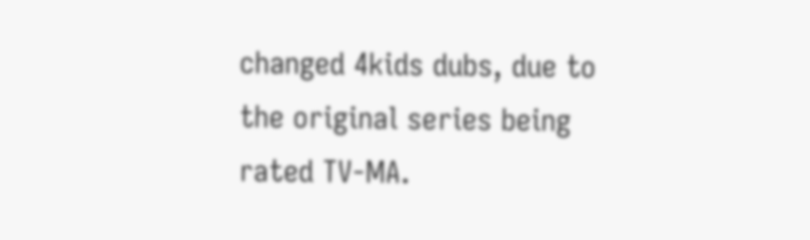changed 4kids dubs, due to the original series being rated TV-MA.